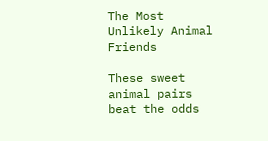The Most Unlikely Animal Friends

These sweet animal pairs beat the odds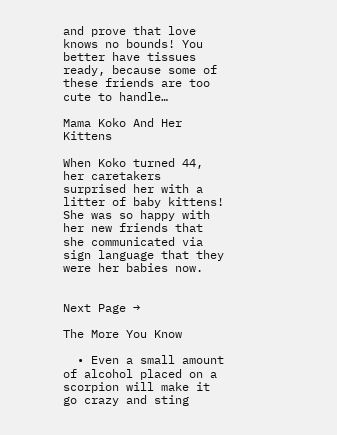and prove that love knows no bounds! You better have tissues ready, because some of these friends are too cute to handle…

Mama Koko And Her Kittens

When Koko turned 44, her caretakers surprised her with a litter of baby kittens! She was so happy with her new friends that she communicated via sign language that they were her babies now.


Next Page →

The More You Know

  • Even a small amount of alcohol placed on a scorpion will make it go crazy and sting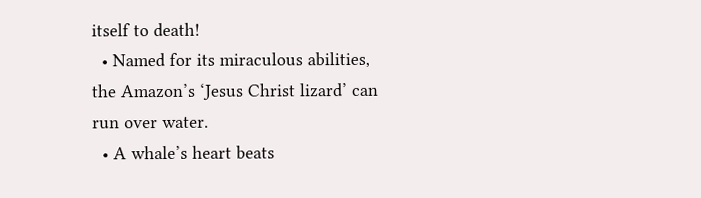itself to death!
  • Named for its miraculous abilities, the Amazon’s ‘Jesus Christ lizard’ can run over water.
  • A whale’s heart beats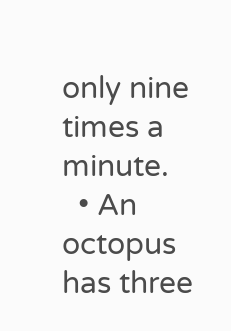only nine times a minute.
  • An octopus has three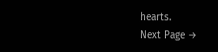hearts.
Next Page →